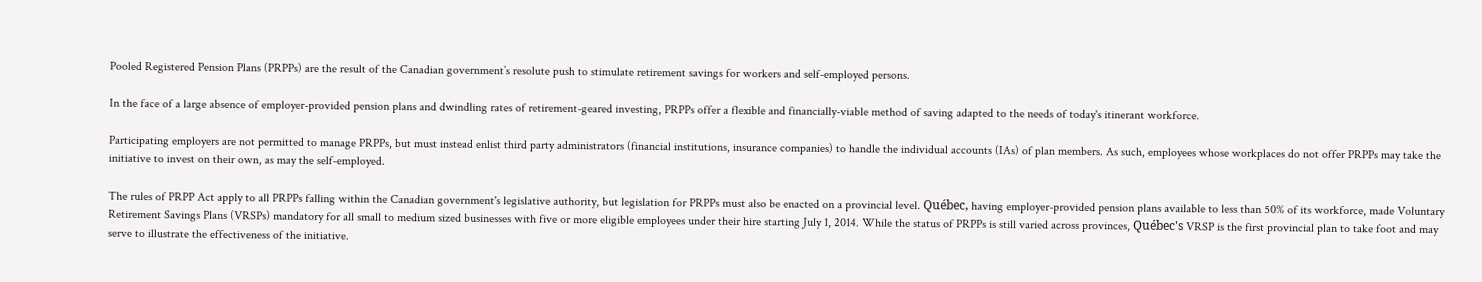Pooled Registered Pension Plans (PRPPs) are the result of the Canadian government’s resolute push to stimulate retirement savings for workers and self-employed persons.

In the face of a large absence of employer-provided pension plans and dwindling rates of retirement-geared investing, PRPPs offer a flexible and financially-viable method of saving adapted to the needs of today's itinerant workforce.

Participating employers are not permitted to manage PRPPs, but must instead enlist third party administrators (financial institutions, insurance companies) to handle the individual accounts (IAs) of plan members. As such, employees whose workplaces do not offer PRPPs may take the initiative to invest on their own, as may the self-employed.

The rules of PRPP Act apply to all PRPPs falling within the Canadian government's legislative authority, but legislation for PRPPs must also be enacted on a provincial level. Québec, having employer-provided pension plans available to less than 50% of its workforce, made Voluntary Retirement Savings Plans (VRSPs) mandatory for all small to medium sized businesses with five or more eligible employees under their hire starting July 1, 2014. While the status of PRPPs is still varied across provinces, Québec's VRSP is the first provincial plan to take foot and may serve to illustrate the effectiveness of the initiative.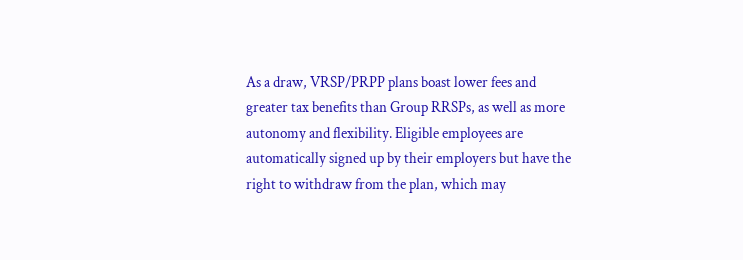As a draw, VRSP/PRPP plans boast lower fees and greater tax benefits than Group RRSPs, as well as more autonomy and flexibility. Eligible employees are automatically signed up by their employers but have the right to withdraw from the plan, which may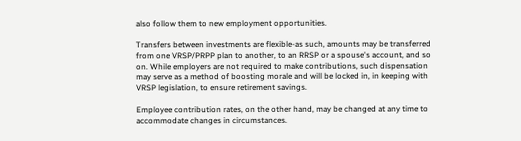also follow them to new employment opportunities.

Transfers between investments are flexible-as such, amounts may be transferred from one VRSP/PRPP plan to another, to an RRSP or a spouse's account, and so on. While employers are not required to make contributions, such dispensation may serve as a method of boosting morale and will be locked in, in keeping with VRSP legislation, to ensure retirement savings.

Employee contribution rates, on the other hand, may be changed at any time to accommodate changes in circumstances.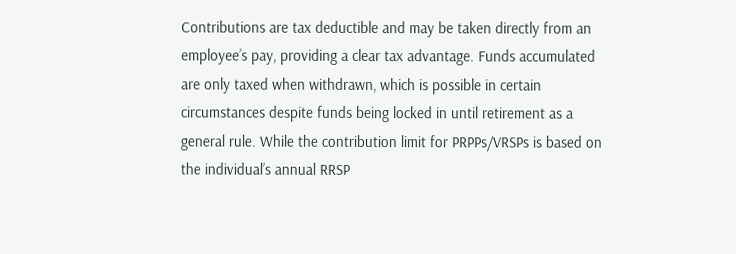Contributions are tax deductible and may be taken directly from an employee’s pay, providing a clear tax advantage. Funds accumulated are only taxed when withdrawn, which is possible in certain circumstances despite funds being locked in until retirement as a general rule. While the contribution limit for PRPPs/VRSPs is based on the individual’s annual RRSP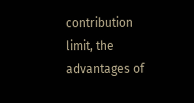contribution limit, the advantages of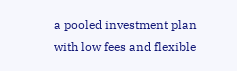a pooled investment plan with low fees and flexible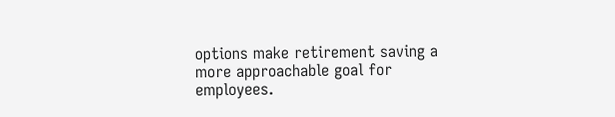options make retirement saving a more approachable goal for employees.